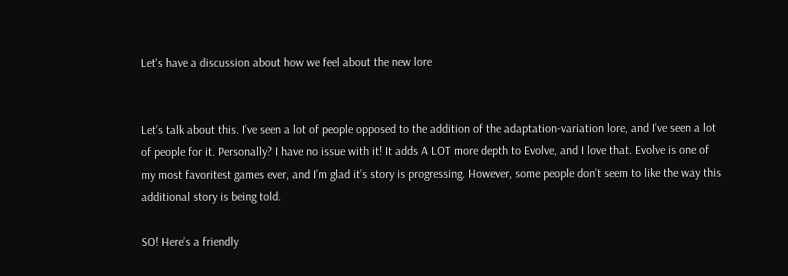Let's have a discussion about how we feel about the new lore


Let’s talk about this. I’ve seen a lot of people opposed to the addition of the adaptation-variation lore, and I’ve seen a lot of people for it. Personally? I have no issue with it! It adds A LOT more depth to Evolve, and I love that. Evolve is one of my most favoritest games ever, and I’m glad it’s story is progressing. However, some people don’t seem to like the way this additional story is being told.

SO! Here’s a friendly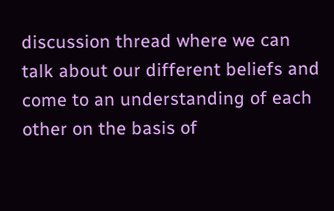discussion thread where we can talk about our different beliefs and come to an understanding of each other on the basis of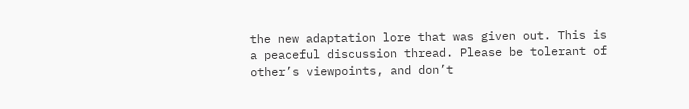the new adaptation lore that was given out. This is a peaceful discussion thread. Please be tolerant of other’s viewpoints, and don’t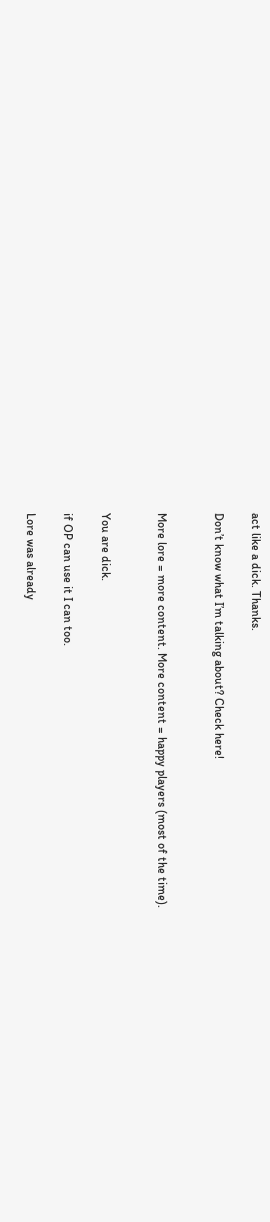act like a dick. Thanks.

Don’t know what I’m talking about? Check here!


More lore = more content. More content = happy players (most of the time).


You are dick.

if OP can use it I can too.

Lore was already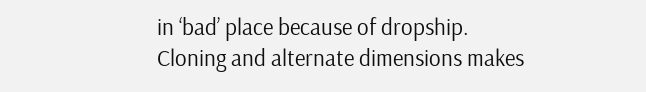in ‘bad’ place because of dropship.
Cloning and alternate dimensions makes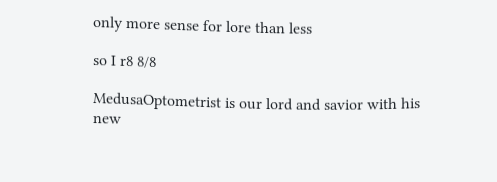only more sense for lore than less

so I r8 8/8

MedusaOptometrist is our lord and savior with his new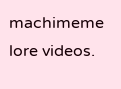machimeme lore videos.